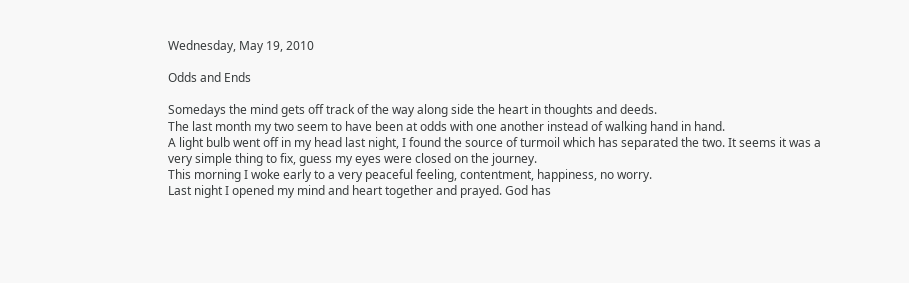Wednesday, May 19, 2010

Odds and Ends

Somedays the mind gets off track of the way along side the heart in thoughts and deeds.
The last month my two seem to have been at odds with one another instead of walking hand in hand.
A light bulb went off in my head last night, I found the source of turmoil which has separated the two. It seems it was a very simple thing to fix, guess my eyes were closed on the journey.
This morning I woke early to a very peaceful feeling, contentment, happiness, no worry.
Last night I opened my mind and heart together and prayed. God has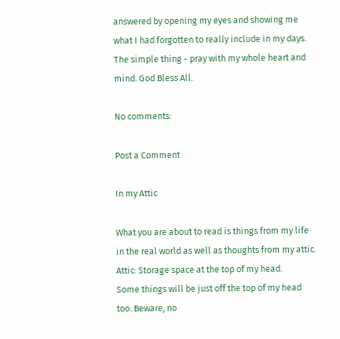answered by opening my eyes and showing me what I had forgotten to really include in my days.
The simple thing - pray with my whole heart and mind. God Bless All.

No comments:

Post a Comment

In my Attic

What you are about to read is things from my life in the real world as well as thoughts from my attic.
Attic: Storage space at the top of my head.
Some things will be just off the top of my head too. Beware, no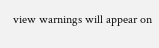view warnings will appear on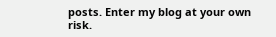posts. Enter my blog at your own risk.